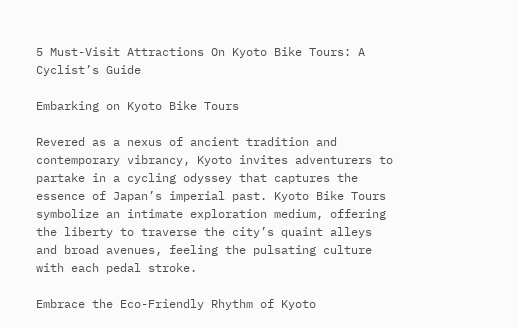5 Must-Visit Attractions On Kyoto Bike Tours: A Cyclist’s Guide

Embarking on Kyoto Bike Tours

Revered as a nexus of ancient tradition and contemporary vibrancy, Kyoto invites adventurers to partake in a cycling odyssey that captures the essence of Japan’s imperial past. Kyoto Bike Tours symbolize an intimate exploration medium, offering the liberty to traverse the city’s quaint alleys and broad avenues, feeling the pulsating culture with each pedal stroke.

Embrace the Eco-Friendly Rhythm of Kyoto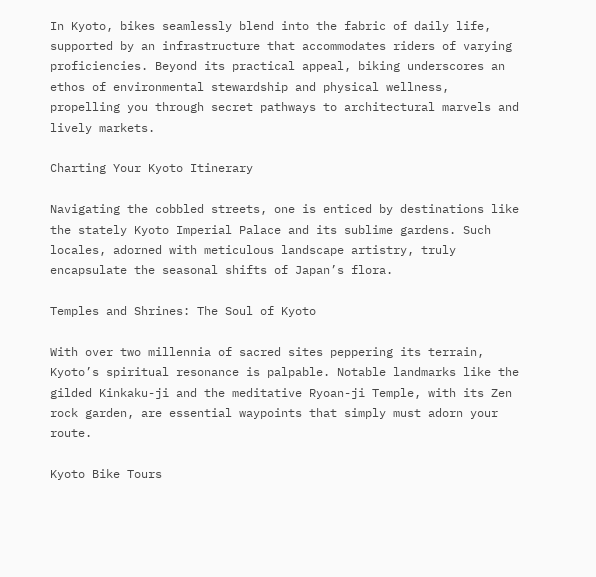In Kyoto, bikes seamlessly blend into the fabric of daily life, supported by an infrastructure that accommodates riders of varying proficiencies. Beyond its practical appeal, biking underscores an ethos of environmental stewardship and physical wellness, propelling you through secret pathways to architectural marvels and lively markets.

Charting Your Kyoto Itinerary

Navigating the cobbled streets, one is enticed by destinations like the stately Kyoto Imperial Palace and its sublime gardens. Such locales, adorned with meticulous landscape artistry, truly encapsulate the seasonal shifts of Japan’s flora.

Temples and Shrines: The Soul of Kyoto

With over two millennia of sacred sites peppering its terrain, Kyoto’s spiritual resonance is palpable. Notable landmarks like the gilded Kinkaku-ji and the meditative Ryoan-ji Temple, with its Zen rock garden, are essential waypoints that simply must adorn your route.

Kyoto Bike Tours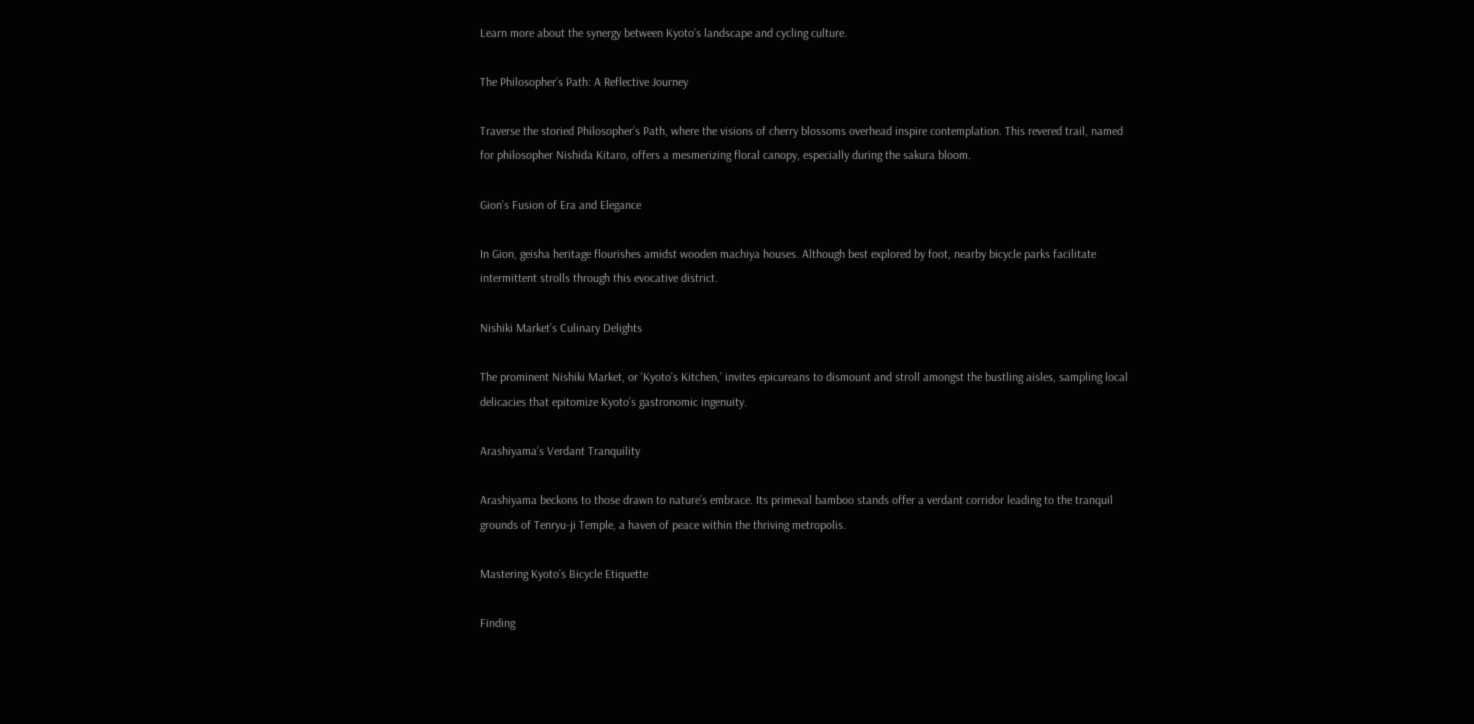Learn more about the synergy between Kyoto’s landscape and cycling culture.

The Philosopher’s Path: A Reflective Journey

Traverse the storied Philosopher’s Path, where the visions of cherry blossoms overhead inspire contemplation. This revered trail, named for philosopher Nishida Kitaro, offers a mesmerizing floral canopy, especially during the sakura bloom.

Gion’s Fusion of Era and Elegance

In Gion, geisha heritage flourishes amidst wooden machiya houses. Although best explored by foot, nearby bicycle parks facilitate intermittent strolls through this evocative district.

Nishiki Market’s Culinary Delights

The prominent Nishiki Market, or ‘Kyoto’s Kitchen,’ invites epicureans to dismount and stroll amongst the bustling aisles, sampling local delicacies that epitomize Kyoto’s gastronomic ingenuity.

Arashiyama’s Verdant Tranquility

Arashiyama beckons to those drawn to nature’s embrace. Its primeval bamboo stands offer a verdant corridor leading to the tranquil grounds of Tenryu-ji Temple, a haven of peace within the thriving metropolis.

Mastering Kyoto’s Bicycle Etiquette

Finding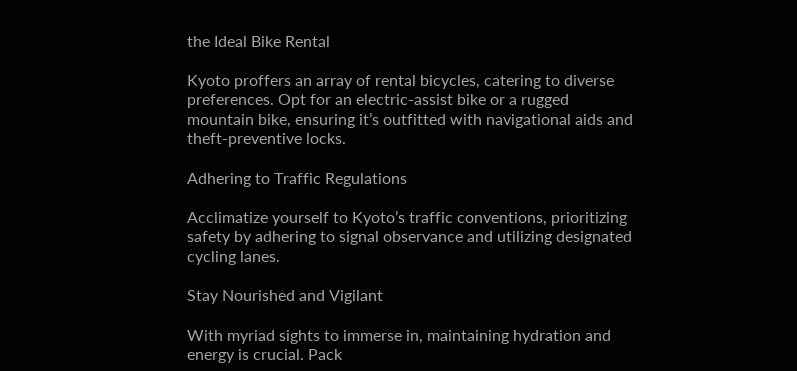the Ideal Bike Rental

Kyoto proffers an array of rental bicycles, catering to diverse preferences. Opt for an electric-assist bike or a rugged mountain bike, ensuring it’s outfitted with navigational aids and theft-preventive locks.

Adhering to Traffic Regulations

Acclimatize yourself to Kyoto’s traffic conventions, prioritizing safety by adhering to signal observance and utilizing designated cycling lanes.

Stay Nourished and Vigilant

With myriad sights to immerse in, maintaining hydration and energy is crucial. Pack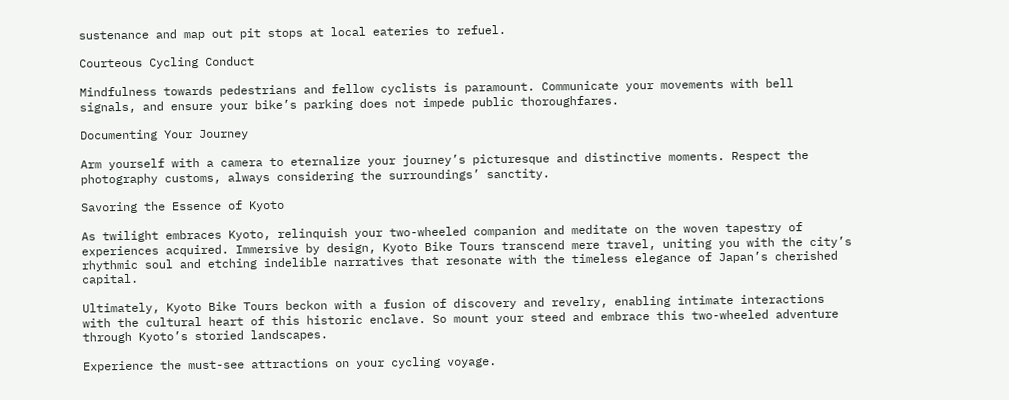sustenance and map out pit stops at local eateries to refuel.

Courteous Cycling Conduct

Mindfulness towards pedestrians and fellow cyclists is paramount. Communicate your movements with bell signals, and ensure your bike’s parking does not impede public thoroughfares.

Documenting Your Journey

Arm yourself with a camera to eternalize your journey’s picturesque and distinctive moments. Respect the photography customs, always considering the surroundings’ sanctity.

Savoring the Essence of Kyoto

As twilight embraces Kyoto, relinquish your two-wheeled companion and meditate on the woven tapestry of experiences acquired. Immersive by design, Kyoto Bike Tours transcend mere travel, uniting you with the city’s rhythmic soul and etching indelible narratives that resonate with the timeless elegance of Japan’s cherished capital.

Ultimately, Kyoto Bike Tours beckon with a fusion of discovery and revelry, enabling intimate interactions with the cultural heart of this historic enclave. So mount your steed and embrace this two-wheeled adventure through Kyoto’s storied landscapes.

Experience the must-see attractions on your cycling voyage.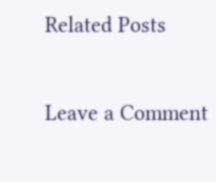Related Posts

Leave a Comment